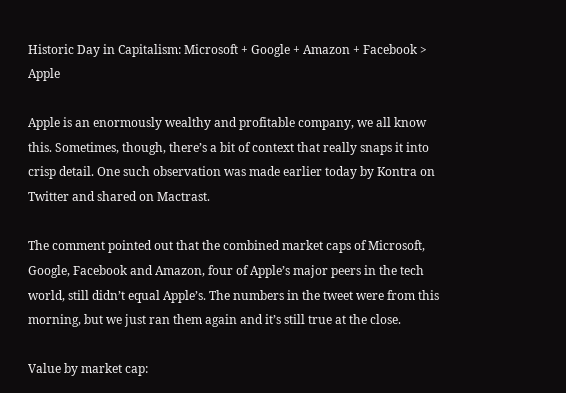Historic Day in Capitalism: Microsoft + Google + Amazon + Facebook > Apple

Apple is an enormously wealthy and profitable company, we all know this. Sometimes, though, there’s a bit of context that really snaps it into crisp detail. One such observation was made earlier today by Kontra on Twitter and shared on Mactrast.

The comment pointed out that the combined market caps of Microsoft, Google, Facebook and Amazon, four of Apple’s major peers in the tech world, still didn’t equal Apple’s. The numbers in the tweet were from this morning, but we just ran them again and it’s still true at the close.

Value by market cap: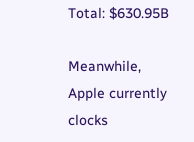Total: $630.95B

Meanwhile, Apple currently clocks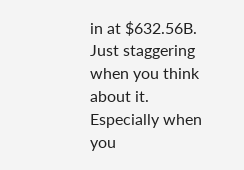in at $632.56B. Just staggering when you think about it.  Especially when you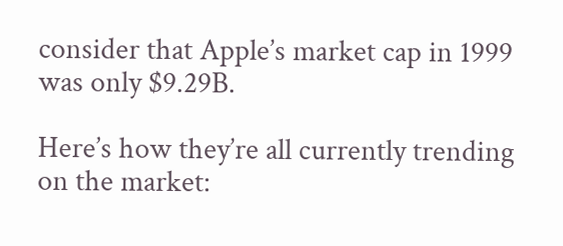consider that Apple’s market cap in 1999 was only $9.29B.

Here’s how they’re all currently trending on the market: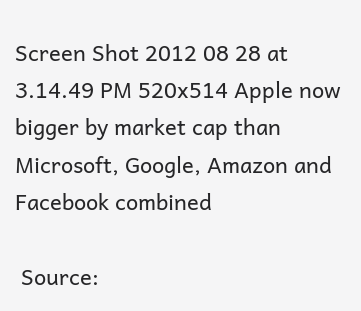Screen Shot 2012 08 28 at 3.14.49 PM 520x514 Apple now bigger by market cap than Microsoft, Google, Amazon and Facebook combined

 Source: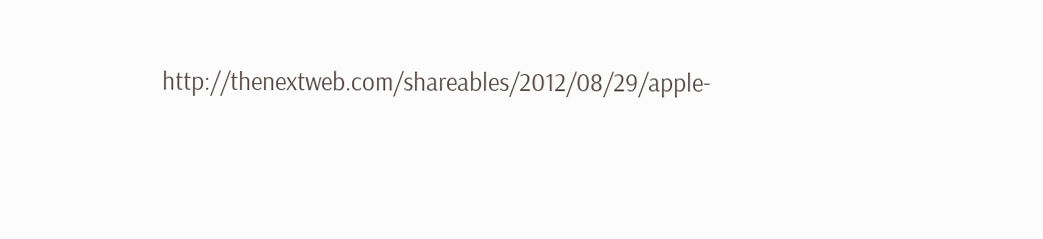http://thenextweb.com/shareables/2012/08/29/apple-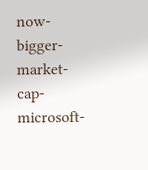now-bigger-market-cap-microsoft-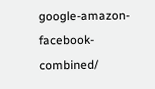google-amazon-facebook-combined/